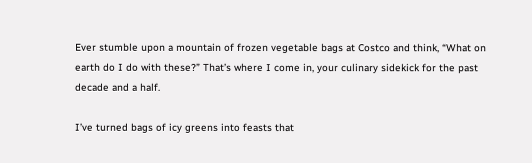Ever stumble upon a mountain of frozen vegetable bags at Costco and think, “What on earth do I do with these?” That’s where I come in, your culinary sidekick for the past decade and a half.

I’ve turned bags of icy greens into feasts that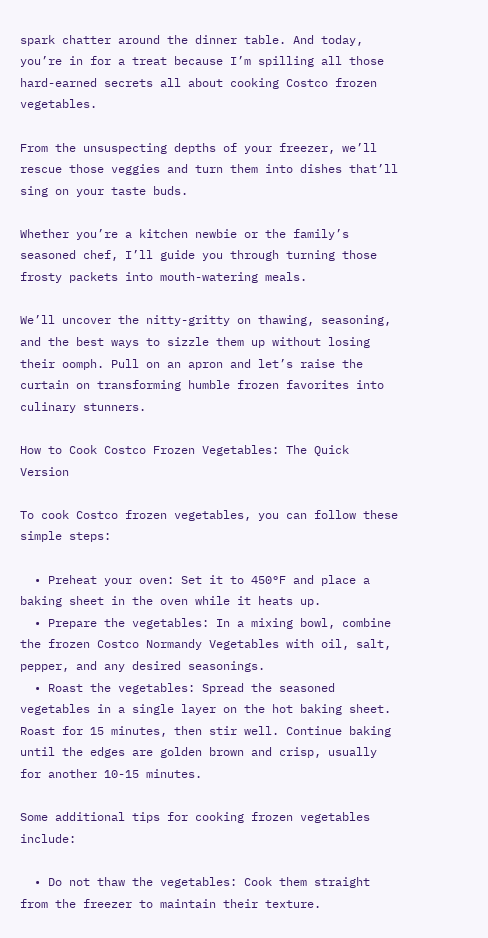spark chatter around the dinner table. And today, you’re in for a treat because I’m spilling all those hard-earned secrets all about cooking Costco frozen vegetables.

From the unsuspecting depths of your freezer, we’ll rescue those veggies and turn them into dishes that’ll sing on your taste buds.

Whether you’re a kitchen newbie or the family’s seasoned chef, I’ll guide you through turning those frosty packets into mouth-watering meals.

We’ll uncover the nitty-gritty on thawing, seasoning, and the best ways to sizzle them up without losing their oomph. Pull on an apron and let’s raise the curtain on transforming humble frozen favorites into culinary stunners.

How to Cook Costco Frozen Vegetables: The Quick Version

To cook Costco frozen vegetables, you can follow these simple steps:

  • Preheat your oven: Set it to 450°F and place a baking sheet in the oven while it heats up.
  • Prepare the vegetables: In a mixing bowl, combine the frozen Costco Normandy Vegetables with oil, salt, pepper, and any desired seasonings.
  • Roast the vegetables: Spread the seasoned vegetables in a single layer on the hot baking sheet. Roast for 15 minutes, then stir well. Continue baking until the edges are golden brown and crisp, usually for another 10-15 minutes.

Some additional tips for cooking frozen vegetables include:

  • Do not thaw the vegetables: Cook them straight from the freezer to maintain their texture.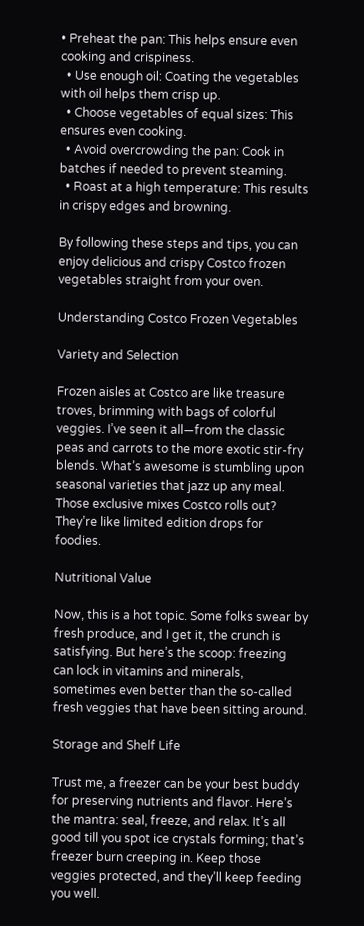• Preheat the pan: This helps ensure even cooking and crispiness.
  • Use enough oil: Coating the vegetables with oil helps them crisp up.
  • Choose vegetables of equal sizes: This ensures even cooking.
  • Avoid overcrowding the pan: Cook in batches if needed to prevent steaming.
  • Roast at a high temperature: This results in crispy edges and browning.

By following these steps and tips, you can enjoy delicious and crispy Costco frozen vegetables straight from your oven.

Understanding Costco Frozen Vegetables

Variety and Selection

Frozen aisles at Costco are like treasure troves, brimming with bags of colorful veggies. I’ve seen it all—from the classic peas and carrots to the more exotic stir-fry blends. What’s awesome is stumbling upon seasonal varieties that jazz up any meal. Those exclusive mixes Costco rolls out? They’re like limited edition drops for foodies.

Nutritional Value

Now, this is a hot topic. Some folks swear by fresh produce, and I get it, the crunch is satisfying. But here’s the scoop: freezing can lock in vitamins and minerals, sometimes even better than the so-called fresh veggies that have been sitting around.

Storage and Shelf Life

Trust me, a freezer can be your best buddy for preserving nutrients and flavor. Here’s the mantra: seal, freeze, and relax. It’s all good till you spot ice crystals forming; that’s freezer burn creeping in. Keep those veggies protected, and they’ll keep feeding you well.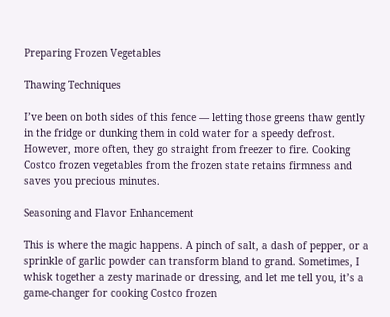Preparing Frozen Vegetables

Thawing Techniques

I’ve been on both sides of this fence — letting those greens thaw gently in the fridge or dunking them in cold water for a speedy defrost. However, more often, they go straight from freezer to fire. Cooking Costco frozen vegetables from the frozen state retains firmness and saves you precious minutes.

Seasoning and Flavor Enhancement

This is where the magic happens. A pinch of salt, a dash of pepper, or a sprinkle of garlic powder can transform bland to grand. Sometimes, I whisk together a zesty marinade or dressing, and let me tell you, it’s a game-changer for cooking Costco frozen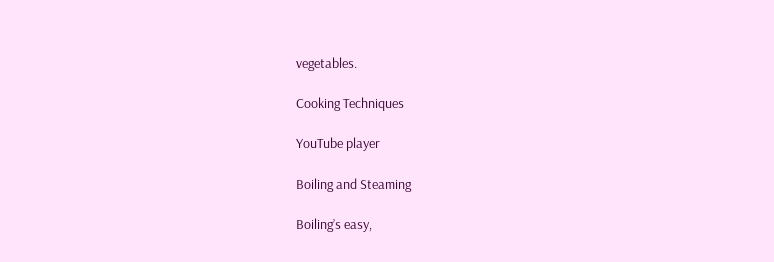vegetables.

Cooking Techniques

YouTube player

Boiling and Steaming

Boiling’s easy,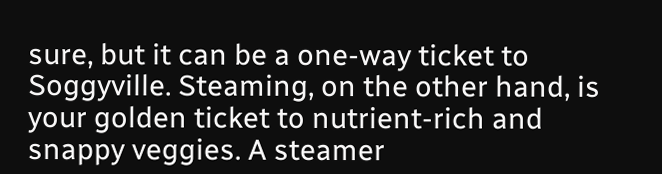sure, but it can be a one-way ticket to Soggyville. Steaming, on the other hand, is your golden ticket to nutrient-rich and snappy veggies. A steamer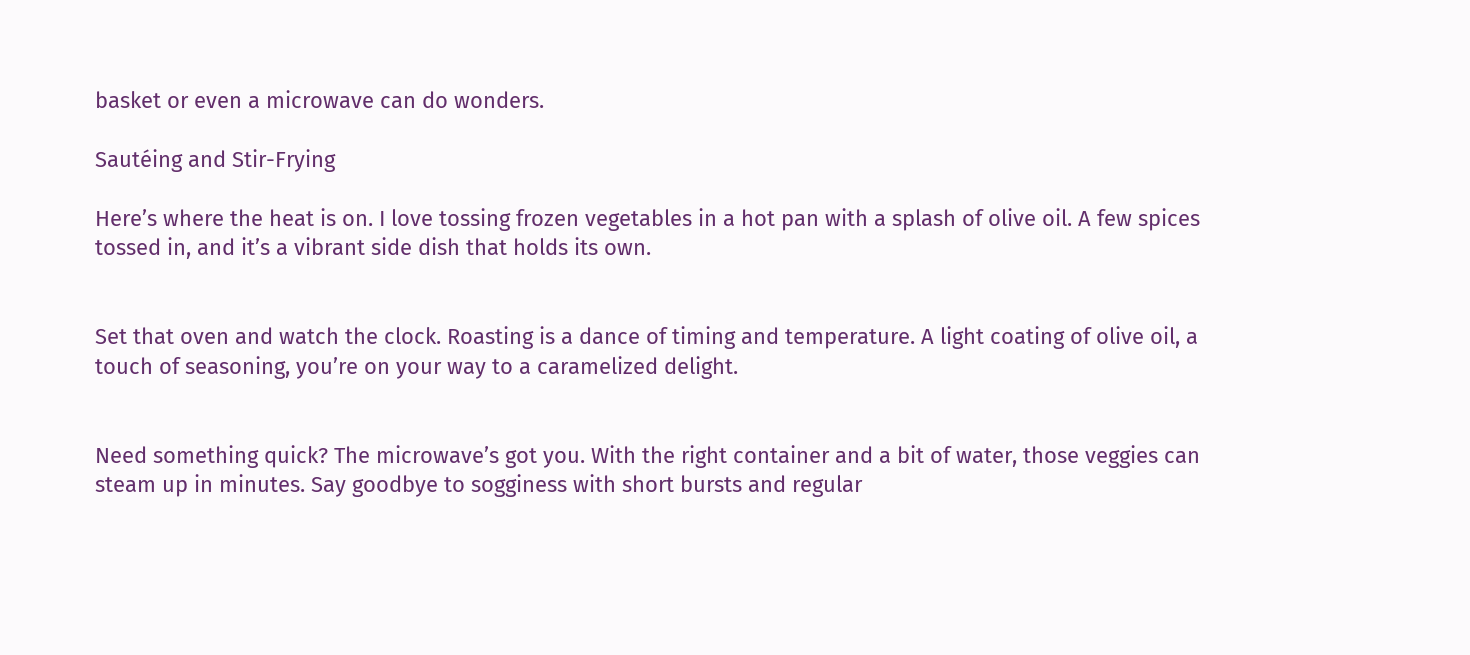basket or even a microwave can do wonders.

Sautéing and Stir-Frying

Here’s where the heat is on. I love tossing frozen vegetables in a hot pan with a splash of olive oil. A few spices tossed in, and it’s a vibrant side dish that holds its own.


Set that oven and watch the clock. Roasting is a dance of timing and temperature. A light coating of olive oil, a touch of seasoning, you’re on your way to a caramelized delight.


Need something quick? The microwave’s got you. With the right container and a bit of water, those veggies can steam up in minutes. Say goodbye to sogginess with short bursts and regular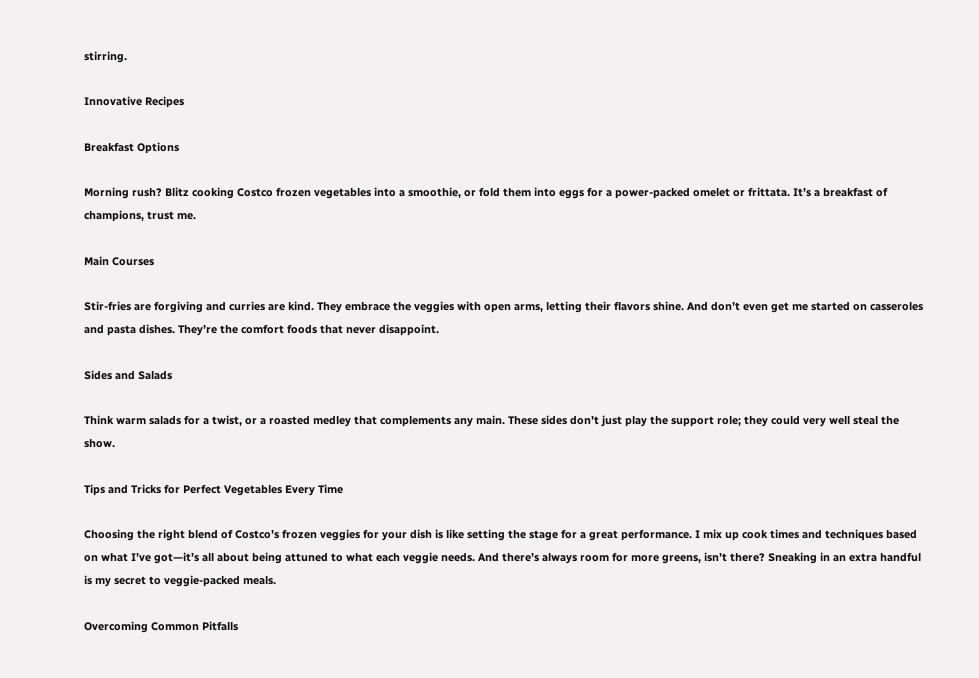stirring.

Innovative Recipes

Breakfast Options

Morning rush? Blitz cooking Costco frozen vegetables into a smoothie, or fold them into eggs for a power-packed omelet or frittata. It’s a breakfast of champions, trust me.

Main Courses

Stir-fries are forgiving and curries are kind. They embrace the veggies with open arms, letting their flavors shine. And don’t even get me started on casseroles and pasta dishes. They’re the comfort foods that never disappoint.

Sides and Salads

Think warm salads for a twist, or a roasted medley that complements any main. These sides don’t just play the support role; they could very well steal the show.

Tips and Tricks for Perfect Vegetables Every Time

Choosing the right blend of Costco’s frozen veggies for your dish is like setting the stage for a great performance. I mix up cook times and techniques based on what I’ve got—it’s all about being attuned to what each veggie needs. And there’s always room for more greens, isn’t there? Sneaking in an extra handful is my secret to veggie-packed meals.

Overcoming Common Pitfalls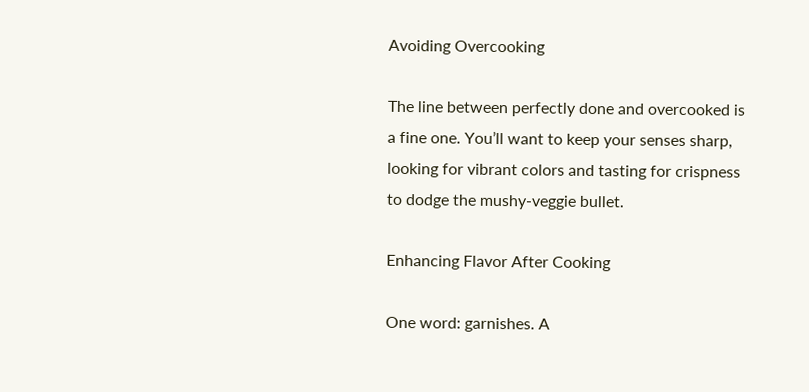Avoiding Overcooking

The line between perfectly done and overcooked is a fine one. You’ll want to keep your senses sharp, looking for vibrant colors and tasting for crispness to dodge the mushy-veggie bullet.

Enhancing Flavor After Cooking

One word: garnishes. A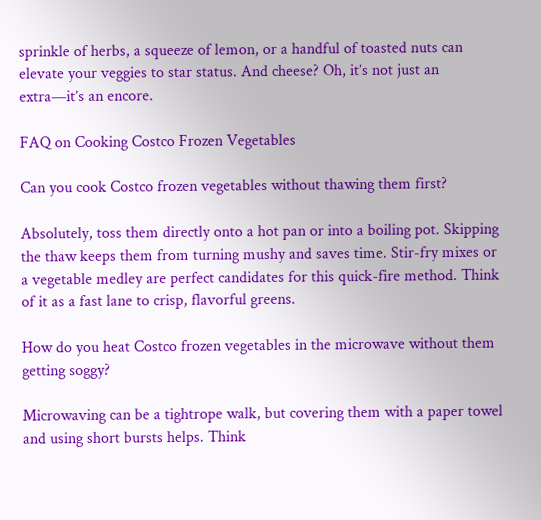sprinkle of herbs, a squeeze of lemon, or a handful of toasted nuts can elevate your veggies to star status. And cheese? Oh, it’s not just an extra—it’s an encore.

FAQ on Cooking Costco Frozen Vegetables

Can you cook Costco frozen vegetables without thawing them first?

Absolutely, toss them directly onto a hot pan or into a boiling pot. Skipping the thaw keeps them from turning mushy and saves time. Stir-fry mixes or a vegetable medley are perfect candidates for this quick-fire method. Think of it as a fast lane to crisp, flavorful greens.

How do you heat Costco frozen vegetables in the microwave without them getting soggy?

Microwaving can be a tightrope walk, but covering them with a paper towel and using short bursts helps. Think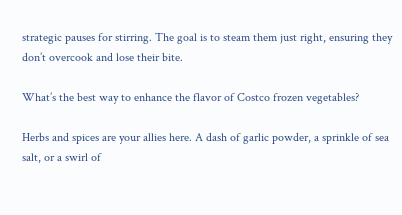strategic pauses for stirring. The goal is to steam them just right, ensuring they don’t overcook and lose their bite.

What’s the best way to enhance the flavor of Costco frozen vegetables?

Herbs and spices are your allies here. A dash of garlic powder, a sprinkle of sea salt, or a swirl of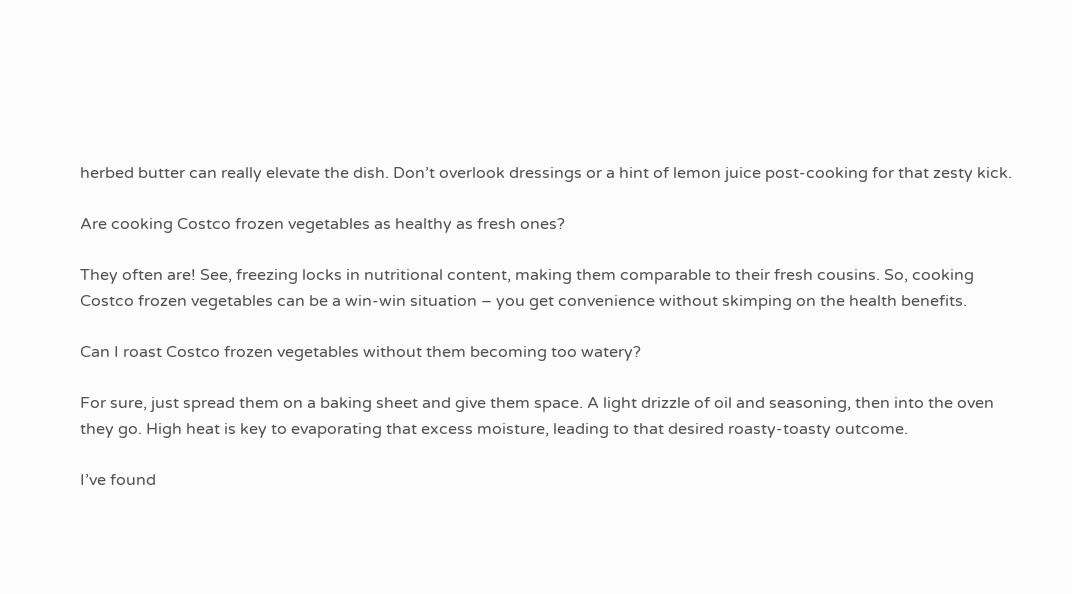herbed butter can really elevate the dish. Don’t overlook dressings or a hint of lemon juice post-cooking for that zesty kick.

Are cooking Costco frozen vegetables as healthy as fresh ones?

They often are! See, freezing locks in nutritional content, making them comparable to their fresh cousins. So, cooking Costco frozen vegetables can be a win-win situation – you get convenience without skimping on the health benefits.

Can I roast Costco frozen vegetables without them becoming too watery?

For sure, just spread them on a baking sheet and give them space. A light drizzle of oil and seasoning, then into the oven they go. High heat is key to evaporating that excess moisture, leading to that desired roasty-toasty outcome.

I’ve found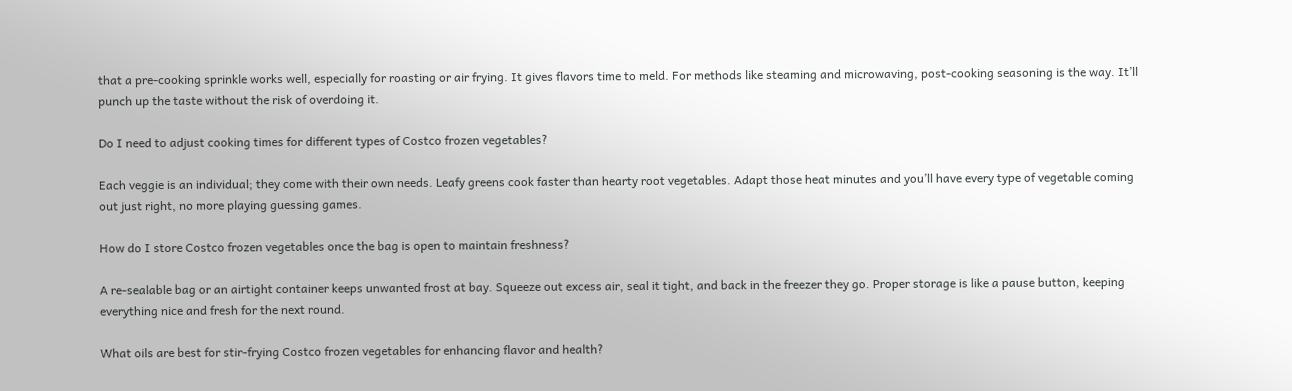that a pre-cooking sprinkle works well, especially for roasting or air frying. It gives flavors time to meld. For methods like steaming and microwaving, post-cooking seasoning is the way. It’ll punch up the taste without the risk of overdoing it.

Do I need to adjust cooking times for different types of Costco frozen vegetables?

Each veggie is an individual; they come with their own needs. Leafy greens cook faster than hearty root vegetables. Adapt those heat minutes and you’ll have every type of vegetable coming out just right, no more playing guessing games.

How do I store Costco frozen vegetables once the bag is open to maintain freshness?

A re-sealable bag or an airtight container keeps unwanted frost at bay. Squeeze out excess air, seal it tight, and back in the freezer they go. Proper storage is like a pause button, keeping everything nice and fresh for the next round.

What oils are best for stir-frying Costco frozen vegetables for enhancing flavor and health?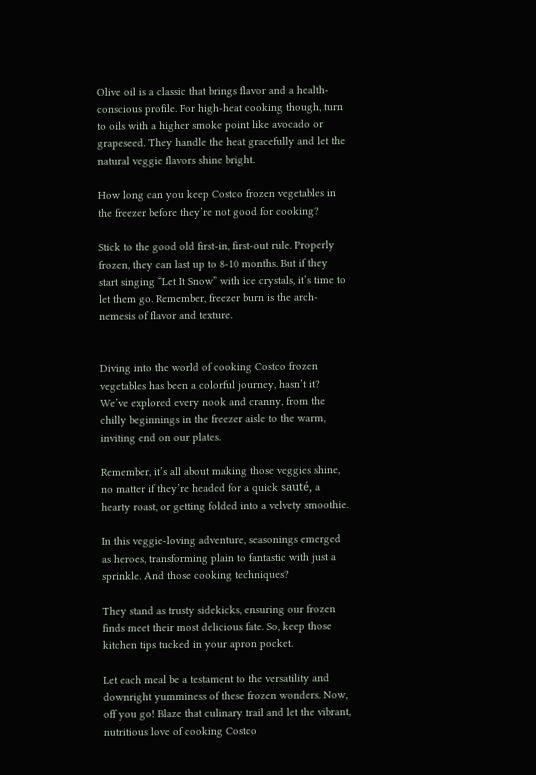Olive oil is a classic that brings flavor and a health-conscious profile. For high-heat cooking though, turn to oils with a higher smoke point like avocado or grapeseed. They handle the heat gracefully and let the natural veggie flavors shine bright.

How long can you keep Costco frozen vegetables in the freezer before they’re not good for cooking?

Stick to the good old first-in, first-out rule. Properly frozen, they can last up to 8-10 months. But if they start singing “Let It Snow” with ice crystals, it’s time to let them go. Remember, freezer burn is the arch-nemesis of flavor and texture.


Diving into the world of cooking Costco frozen vegetables has been a colorful journey, hasn’t it? We’ve explored every nook and cranny, from the chilly beginnings in the freezer aisle to the warm, inviting end on our plates.

Remember, it’s all about making those veggies shine, no matter if they’re headed for a quick sauté, a hearty roast, or getting folded into a velvety smoothie.

In this veggie-loving adventure, seasonings emerged as heroes, transforming plain to fantastic with just a sprinkle. And those cooking techniques?

They stand as trusty sidekicks, ensuring our frozen finds meet their most delicious fate. So, keep those kitchen tips tucked in your apron pocket.

Let each meal be a testament to the versatility and downright yumminess of these frozen wonders. Now, off you go! Blaze that culinary trail and let the vibrant, nutritious love of cooking Costco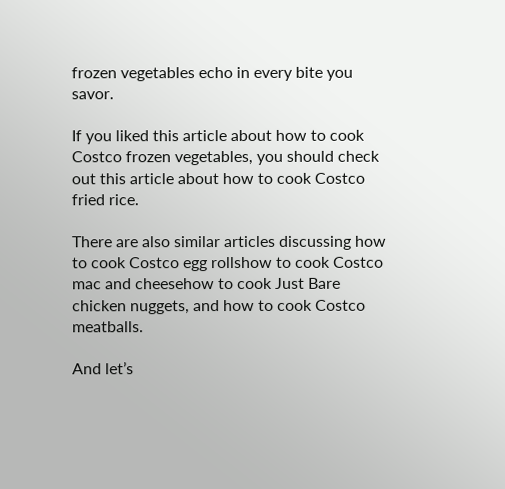frozen vegetables echo in every bite you savor.

If you liked this article about how to cook Costco frozen vegetables, you should check out this article about how to cook Costco fried rice.

There are also similar articles discussing how to cook Costco egg rollshow to cook Costco mac and cheesehow to cook Just Bare chicken nuggets, and how to cook Costco meatballs.

And let’s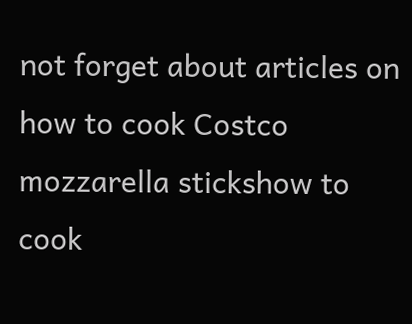not forget about articles on how to cook Costco mozzarella stickshow to cook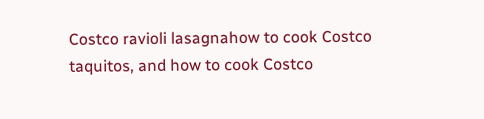Costco ravioli lasagnahow to cook Costco taquitos, and how to cook Costco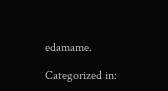edamame.

Categorized in: